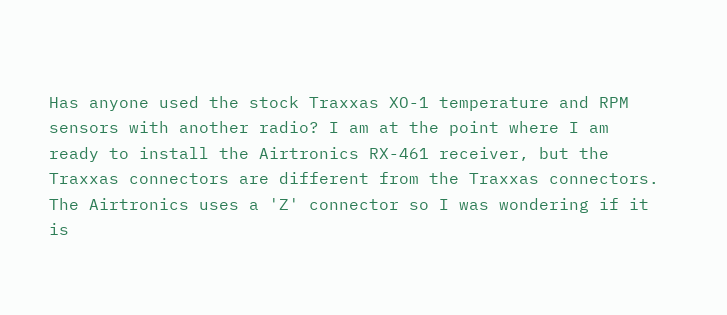Has anyone used the stock Traxxas XO-1 temperature and RPM sensors with another radio? I am at the point where I am ready to install the Airtronics RX-461 receiver, but the Traxxas connectors are different from the Traxxas connectors. The Airtronics uses a 'Z' connector so I was wondering if it is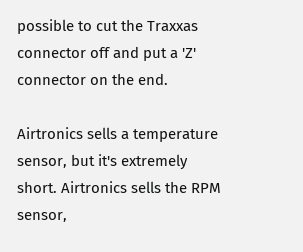possible to cut the Traxxas connector off and put a 'Z' connector on the end.

Airtronics sells a temperature sensor, but it's extremely short. Airtronics sells the RPM sensor,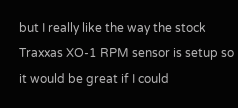but I really like the way the stock Traxxas XO-1 RPM sensor is setup so it would be great if I could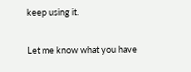keep using it.

Let me know what you have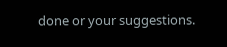done or your suggestions.